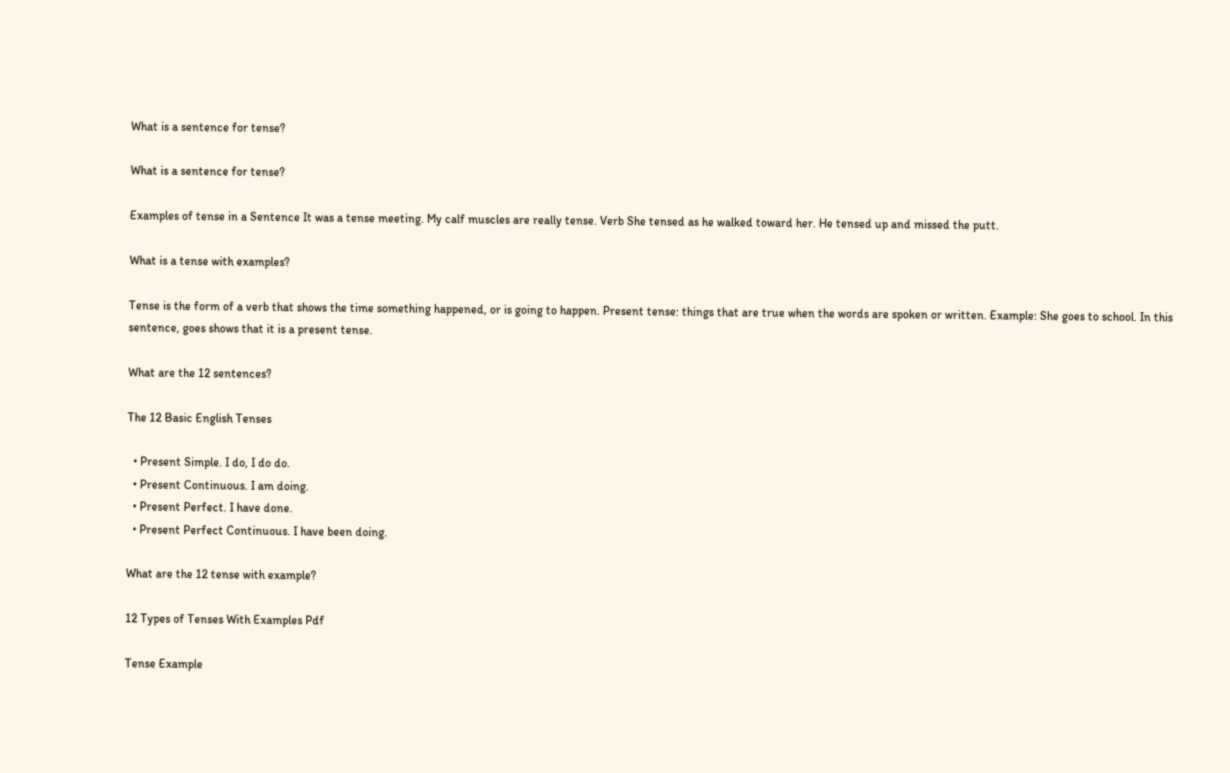What is a sentence for tense?

What is a sentence for tense?

Examples of tense in a Sentence It was a tense meeting. My calf muscles are really tense. Verb She tensed as he walked toward her. He tensed up and missed the putt.

What is a tense with examples?

Tense is the form of a verb that shows the time something happened, or is going to happen. Present tense: things that are true when the words are spoken or written. Example: She goes to school. In this sentence, goes shows that it is a present tense.

What are the 12 sentences?

The 12 Basic English Tenses

  • Present Simple. I do, I do do.
  • Present Continuous. I am doing.
  • Present Perfect. I have done.
  • Present Perfect Continuous. I have been doing.

What are the 12 tense with example?

12 Types of Tenses With Examples Pdf

Tense Example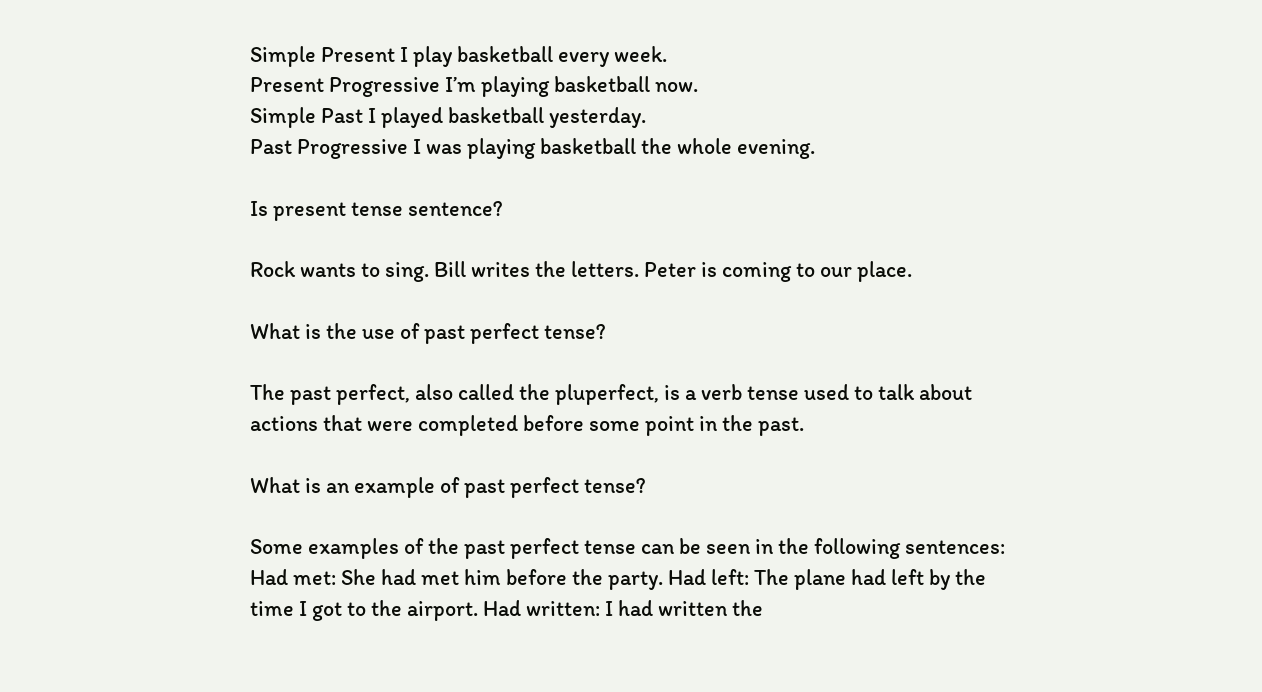Simple Present I play basketball every week.
Present Progressive I’m playing basketball now.
Simple Past I played basketball yesterday.
Past Progressive I was playing basketball the whole evening.

Is present tense sentence?

Rock wants to sing. Bill writes the letters. Peter is coming to our place.

What is the use of past perfect tense?

The past perfect, also called the pluperfect, is a verb tense used to talk about actions that were completed before some point in the past.

What is an example of past perfect tense?

Some examples of the past perfect tense can be seen in the following sentences: Had met: She had met him before the party. Had left: The plane had left by the time I got to the airport. Had written: I had written the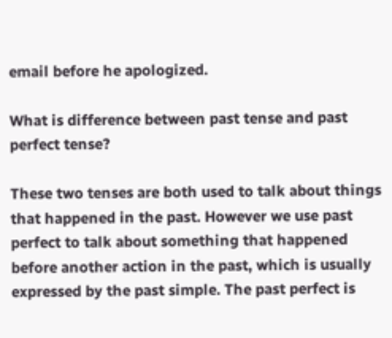email before he apologized.

What is difference between past tense and past perfect tense?

These two tenses are both used to talk about things that happened in the past. However we use past perfect to talk about something that happened before another action in the past, which is usually expressed by the past simple. The past perfect is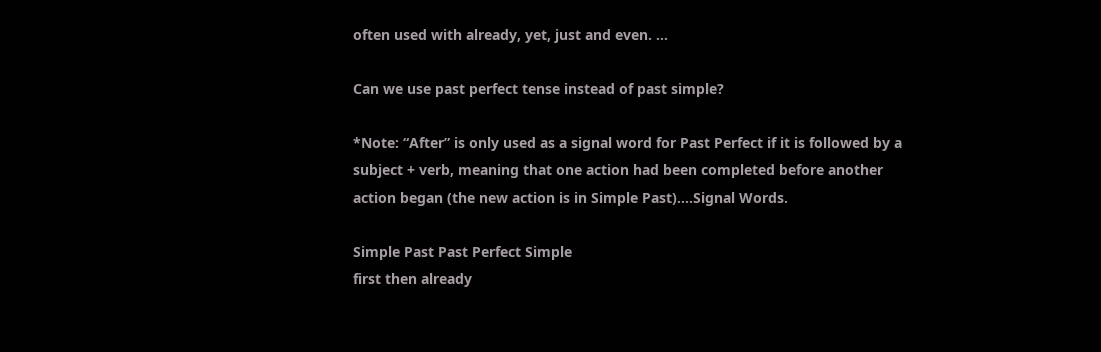often used with already, yet, just and even. …

Can we use past perfect tense instead of past simple?

*Note: “After” is only used as a signal word for Past Perfect if it is followed by a subject + verb, meaning that one action had been completed before another action began (the new action is in Simple Past)….Signal Words.

Simple Past Past Perfect Simple
first then already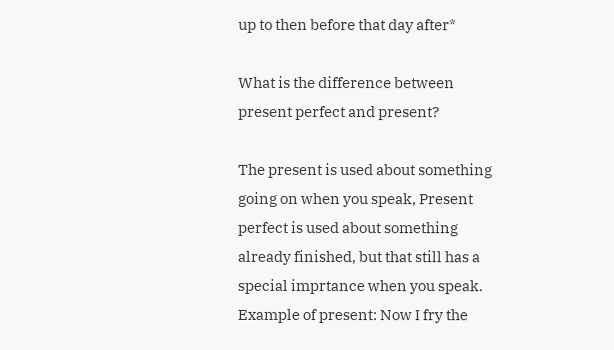up to then before that day after*

What is the difference between present perfect and present?

The present is used about something going on when you speak, Present perfect is used about something already finished, but that still has a special imprtance when you speak. Example of present: Now I fry the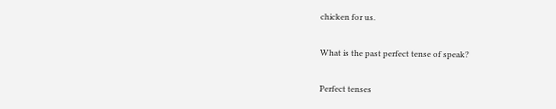chicken for us.

What is the past perfect tense of speak?

Perfect tenses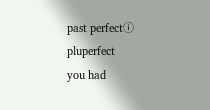past perfectⓘ pluperfect
you had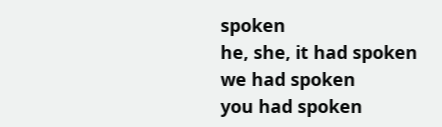spoken
he, she, it had spoken
we had spoken
you had spoken